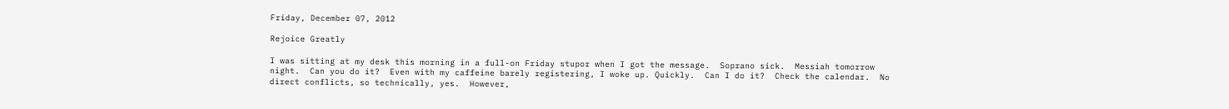Friday, December 07, 2012

Rejoice Greatly

I was sitting at my desk this morning in a full-on Friday stupor when I got the message.  Soprano sick.  Messiah tomorrow night.  Can you do it?  Even with my caffeine barely registering, I woke up. Quickly.  Can I do it?  Check the calendar.  No direct conflicts, so technically, yes.  However,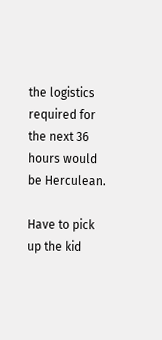the logistics required for the next 36 hours would be Herculean.

Have to pick up the kid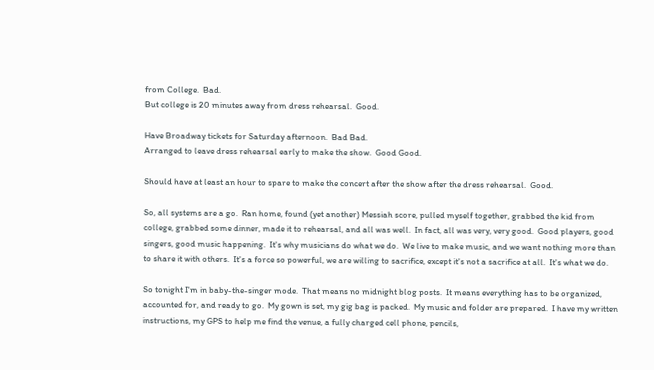from College.  Bad.
But college is 20 minutes away from dress rehearsal.  Good.

Have Broadway tickets for Saturday afternoon.  Bad Bad.
Arranged to leave dress rehearsal early to make the show.  Good Good.

Should have at least an hour to spare to make the concert after the show after the dress rehearsal.  Good.

So, all systems are a go.  Ran home, found (yet another) Messiah score, pulled myself together, grabbed the kid from college, grabbed some dinner, made it to rehearsal, and all was well.  In fact, all was very, very good.  Good players, good singers, good music happening.  It's why musicians do what we do.  We live to make music, and we want nothing more than to share it with others.  It's a force so powerful, we are willing to sacrifice, except it's not a sacrifice at all.  It's what we do.

So tonight I'm in baby-the-singer mode.  That means no midnight blog posts.  It means everything has to be organized, accounted for, and ready to go.  My gown is set, my gig bag is packed.  My music and folder are prepared.  I have my written instructions, my GPS to help me find the venue, a fully charged cell phone, pencils,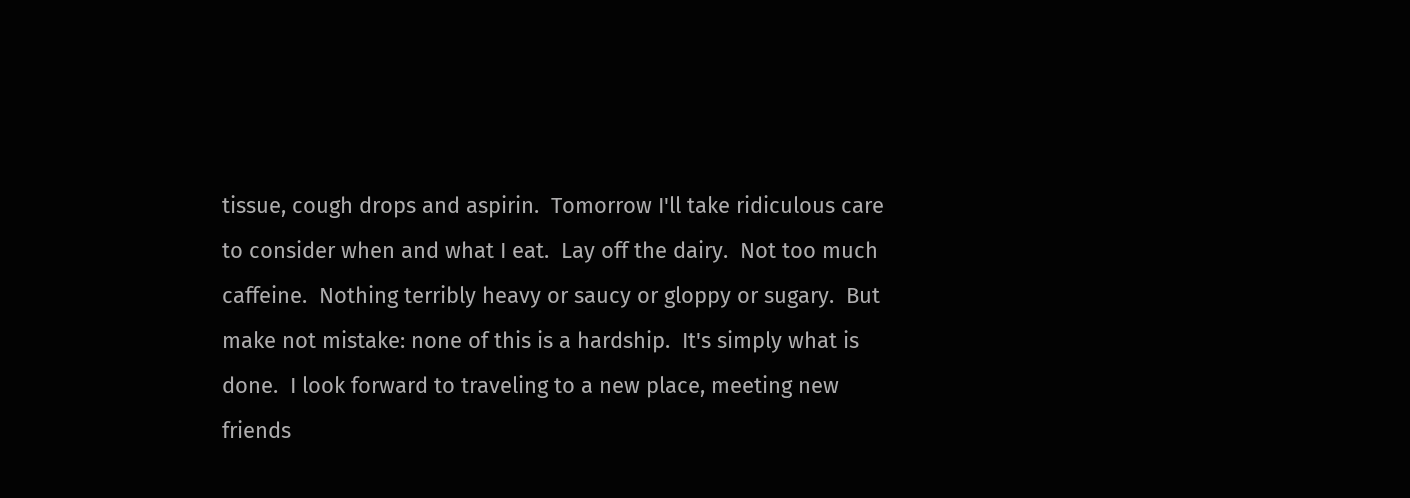tissue, cough drops and aspirin.  Tomorrow I'll take ridiculous care to consider when and what I eat.  Lay off the dairy.  Not too much caffeine.  Nothing terribly heavy or saucy or gloppy or sugary.  But make not mistake: none of this is a hardship.  It's simply what is done.  I look forward to traveling to a new place, meeting new friends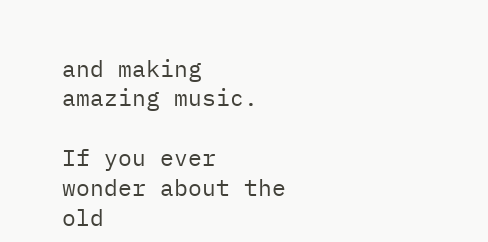and making amazing music.

If you ever wonder about the old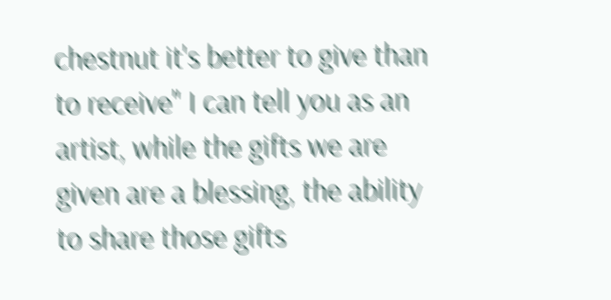chestnut it's better to give than to receive" I can tell you as an artist, while the gifts we are given are a blessing, the ability to share those gifts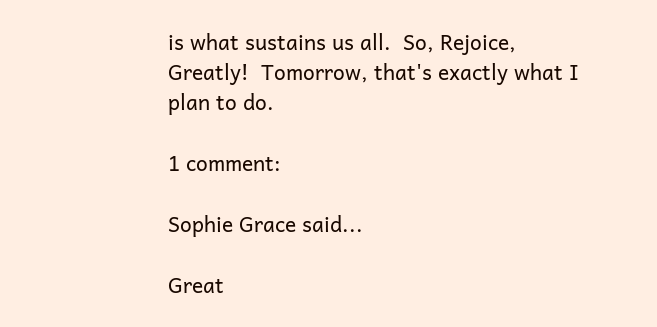is what sustains us all.  So, Rejoice, Greatly!  Tomorrow, that's exactly what I plan to do.

1 comment:

Sophie Grace said...

Great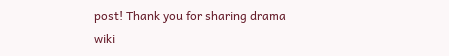post! Thank you for sharing drama wiki